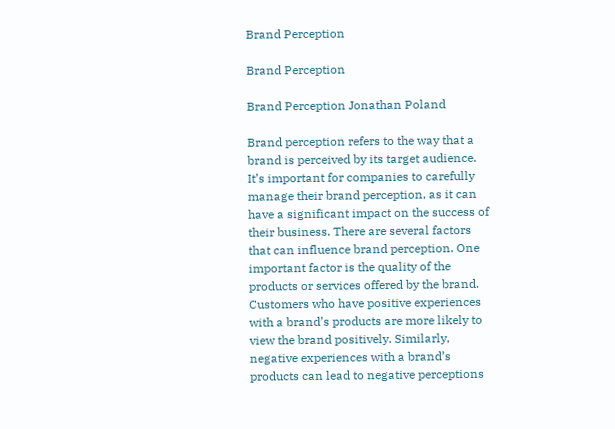Brand Perception

Brand Perception

Brand Perception Jonathan Poland

Brand perception refers to the way that a brand is perceived by its target audience. It’s important for companies to carefully manage their brand perception, as it can have a significant impact on the success of their business. There are several factors that can influence brand perception. One important factor is the quality of the products or services offered by the brand. Customers who have positive experiences with a brand’s products are more likely to view the brand positively. Similarly, negative experiences with a brand’s products can lead to negative perceptions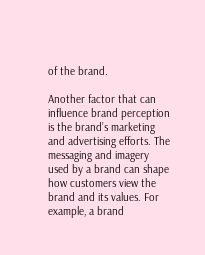of the brand.

Another factor that can influence brand perception is the brand’s marketing and advertising efforts. The messaging and imagery used by a brand can shape how customers view the brand and its values. For example, a brand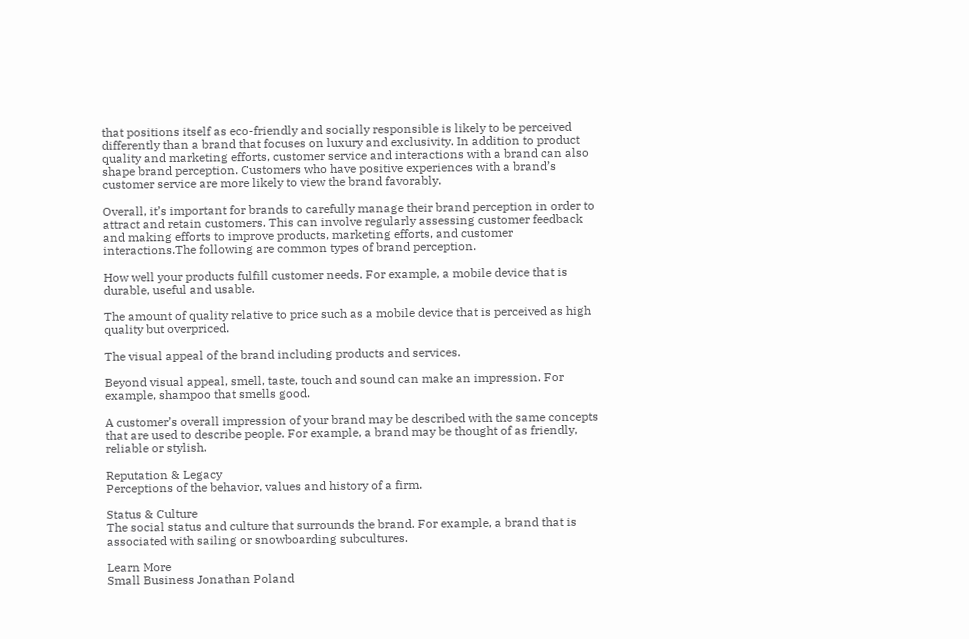that positions itself as eco-friendly and socially responsible is likely to be perceived differently than a brand that focuses on luxury and exclusivity. In addition to product quality and marketing efforts, customer service and interactions with a brand can also shape brand perception. Customers who have positive experiences with a brand’s customer service are more likely to view the brand favorably.

Overall, it’s important for brands to carefully manage their brand perception in order to attract and retain customers. This can involve regularly assessing customer feedback and making efforts to improve products, marketing efforts, and customer interactions.The following are common types of brand perception.

How well your products fulfill customer needs. For example, a mobile device that is durable, useful and usable.

The amount of quality relative to price such as a mobile device that is perceived as high quality but overpriced.

The visual appeal of the brand including products and services.

Beyond visual appeal, smell, taste, touch and sound can make an impression. For example, shampoo that smells good.

A customer’s overall impression of your brand may be described with the same concepts that are used to describe people. For example, a brand may be thought of as friendly, reliable or stylish.

Reputation & Legacy
Perceptions of the behavior, values and history of a firm.

Status & Culture
The social status and culture that surrounds the brand. For example, a brand that is associated with sailing or snowboarding subcultures.

Learn More
Small Business Jonathan Poland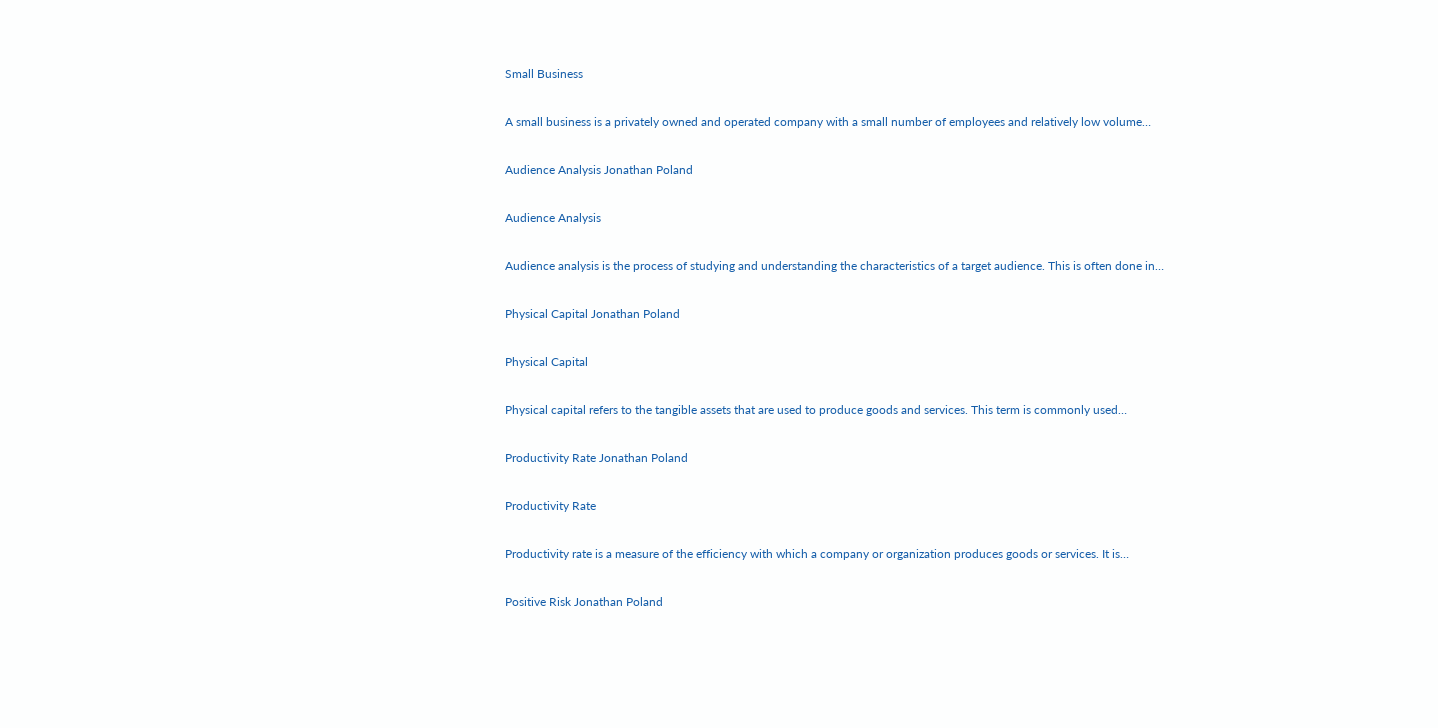Small Business

A small business is a privately owned and operated company with a small number of employees and relatively low volume…

Audience Analysis Jonathan Poland

Audience Analysis

Audience analysis is the process of studying and understanding the characteristics of a target audience. This is often done in…

Physical Capital Jonathan Poland

Physical Capital

Physical capital refers to the tangible assets that are used to produce goods and services. This term is commonly used…

Productivity Rate Jonathan Poland

Productivity Rate

Productivity rate is a measure of the efficiency with which a company or organization produces goods or services. It is…

Positive Risk Jonathan Poland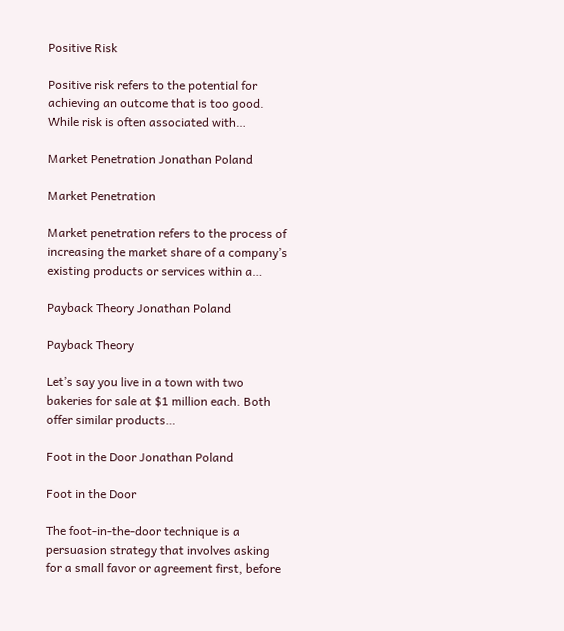Positive Risk

Positive risk refers to the potential for achieving an outcome that is too good. While risk is often associated with…

Market Penetration Jonathan Poland

Market Penetration

Market penetration refers to the process of increasing the market share of a company’s existing products or services within a…

Payback Theory Jonathan Poland

Payback Theory

Let’s say you live in a town with two bakeries for sale at $1 million each. Both offer similar products…

Foot in the Door Jonathan Poland

Foot in the Door

The foot-in-the-door technique is a persuasion strategy that involves asking for a small favor or agreement first, before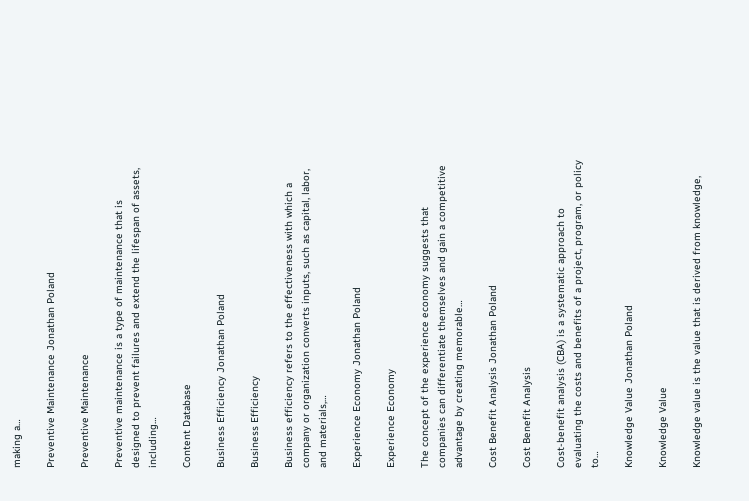making a…

Preventive Maintenance Jonathan Poland

Preventive Maintenance

Preventive maintenance is a type of maintenance that is designed to prevent failures and extend the lifespan of assets, including…

Content Database

Business Efficiency Jonathan Poland

Business Efficiency

Business efficiency refers to the effectiveness with which a company or organization converts inputs, such as capital, labor, and materials,…

Experience Economy Jonathan Poland

Experience Economy

The concept of the experience economy suggests that companies can differentiate themselves and gain a competitive advantage by creating memorable…

Cost Benefit Analysis Jonathan Poland

Cost Benefit Analysis

Cost-benefit analysis (CBA) is a systematic approach to evaluating the costs and benefits of a project, program, or policy to…

Knowledge Value Jonathan Poland

Knowledge Value

Knowledge value is the value that is derived from knowledge,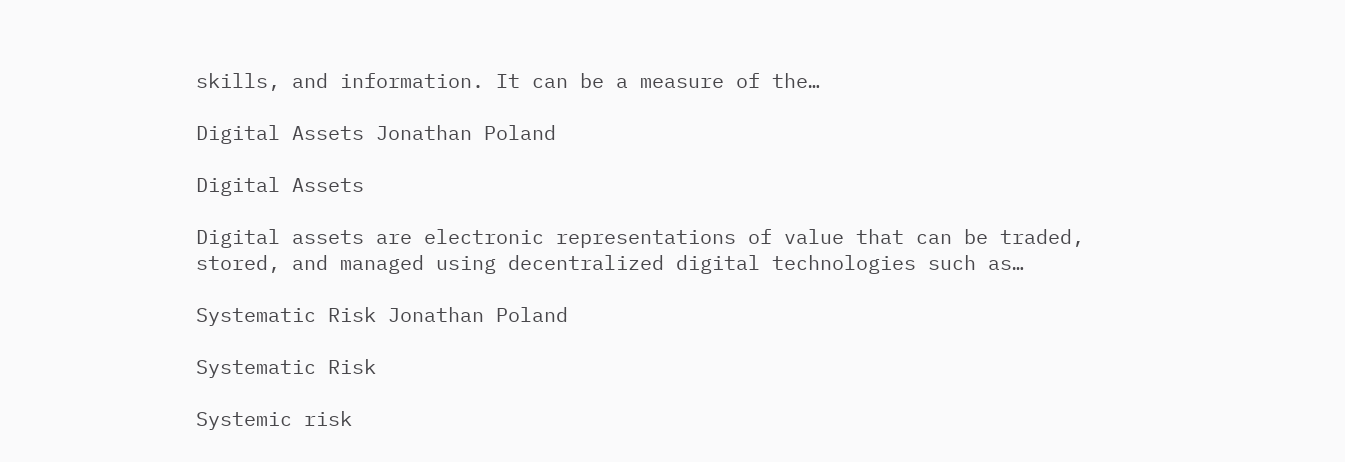skills, and information. It can be a measure of the…

Digital Assets Jonathan Poland

Digital Assets

Digital assets are electronic representations of value that can be traded, stored, and managed using decentralized digital technologies such as…

Systematic Risk Jonathan Poland

Systematic Risk

Systemic risk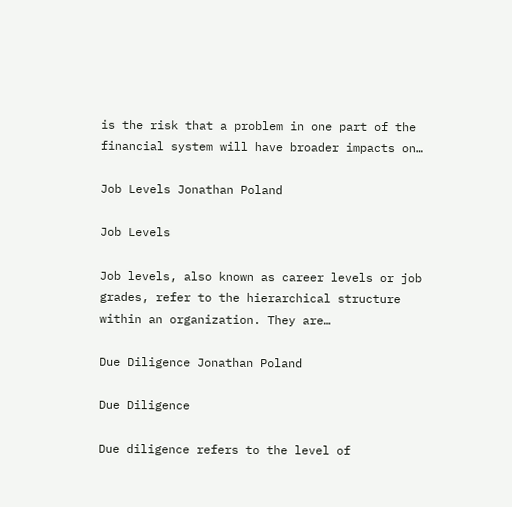is the risk that a problem in one part of the financial system will have broader impacts on…

Job Levels Jonathan Poland

Job Levels

Job levels, also known as career levels or job grades, refer to the hierarchical structure within an organization. They are…

Due Diligence Jonathan Poland

Due Diligence

Due diligence refers to the level of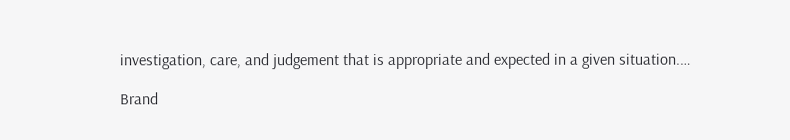investigation, care, and judgement that is appropriate and expected in a given situation.…

Brand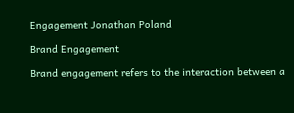Engagement Jonathan Poland

Brand Engagement

Brand engagement refers to the interaction between a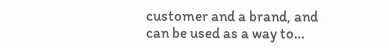customer and a brand, and can be used as a way to…